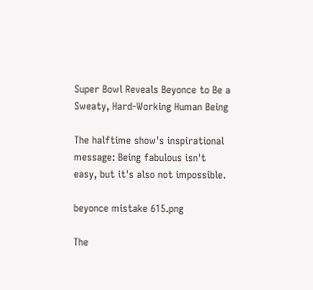Super Bowl Reveals Beyonce to Be a Sweaty, Hard-Working Human Being

The halftime show's inspirational message: Being fabulous isn't easy, but it's also not impossible.

beyonce mistake 615.png

The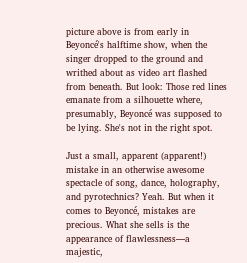picture above is from early in Beyoncé's halftime show, when the singer dropped to the ground and writhed about as video art flashed from beneath. But look: Those red lines emanate from a silhouette where, presumably, Beyoncé was supposed to be lying. She's not in the right spot.

Just a small, apparent (apparent!) mistake in an otherwise awesome spectacle of song, dance, holography, and pyrotechnics? Yeah. But when it comes to Beyoncé, mistakes are precious. What she sells is the appearance of flawlessness—a majestic,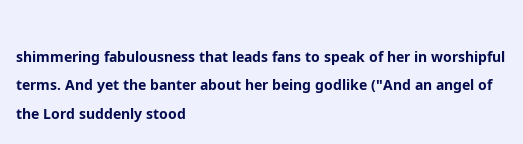shimmering fabulousness that leads fans to speak of her in worshipful terms. And yet the banter about her being godlike ("And an angel of the Lord suddenly stood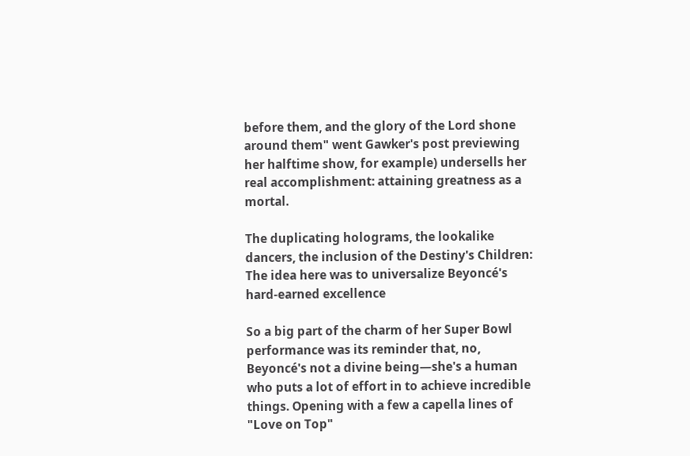before them, and the glory of the Lord shone around them" went Gawker's post previewing her halftime show, for example) undersells her real accomplishment: attaining greatness as a mortal.

The duplicating holograms, the lookalike dancers, the inclusion of the Destiny's Children: The idea here was to universalize Beyoncé's hard-earned excellence

So a big part of the charm of her Super Bowl performance was its reminder that, no, Beyoncé's not a divine being—she's a human who puts a lot of effort in to achieve incredible things. Opening with a few a capella lines of "Love on Top"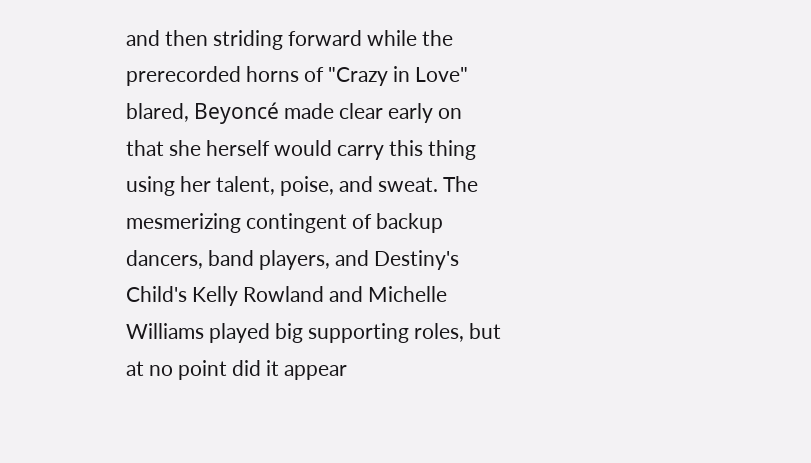and then striding forward while the prerecorded horns of "Crazy in Love" blared, Beyoncé made clear early on that she herself would carry this thing using her talent, poise, and sweat. The mesmerizing contingent of backup dancers, band players, and Destiny's Child's Kelly Rowland and Michelle Williams played big supporting roles, but at no point did it appear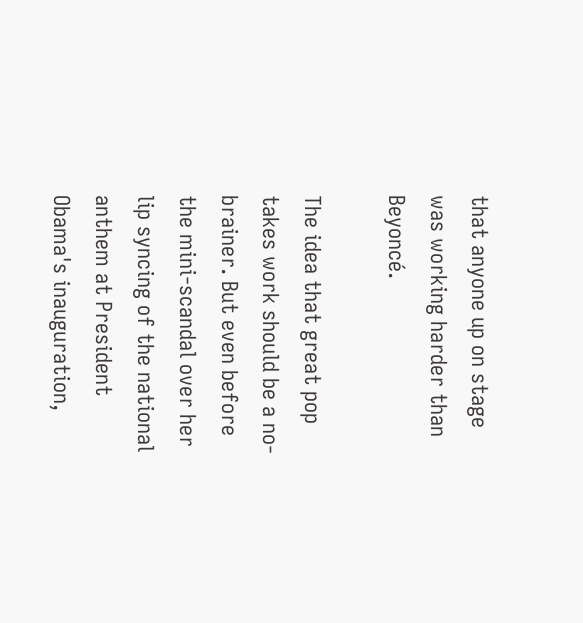that anyone up on stage was working harder than Beyoncé.

The idea that great pop takes work should be a no-brainer. But even before the mini-scandal over her lip syncing of the national anthem at President Obama's inauguration,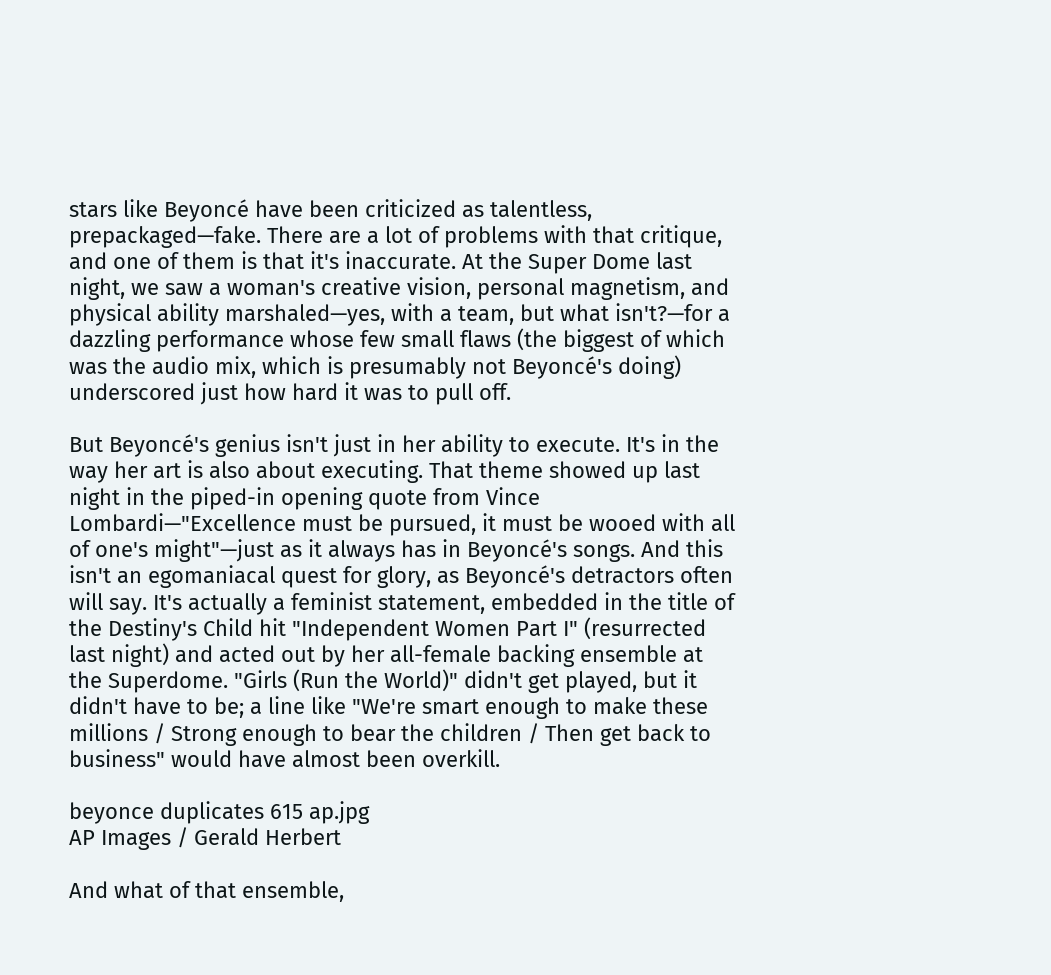stars like Beyoncé have been criticized as talentless, prepackaged—fake. There are a lot of problems with that critique, and one of them is that it's inaccurate. At the Super Dome last night, we saw a woman's creative vision, personal magnetism, and physical ability marshaled—yes, with a team, but what isn't?—for a dazzling performance whose few small flaws (the biggest of which was the audio mix, which is presumably not Beyoncé's doing) underscored just how hard it was to pull off.

But Beyoncé's genius isn't just in her ability to execute. It's in the way her art is also about executing. That theme showed up last night in the piped-in opening quote from Vince Lombardi—"Excellence must be pursued, it must be wooed with all of one's might"—just as it always has in Beyoncé's songs. And this isn't an egomaniacal quest for glory, as Beyoncé's detractors often will say. It's actually a feminist statement, embedded in the title of the Destiny's Child hit "Independent Women Part I" (resurrected last night) and acted out by her all-female backing ensemble at the Superdome. "Girls (Run the World)" didn't get played, but it didn't have to be; a line like "We're smart enough to make these millions / Strong enough to bear the children / Then get back to business" would have almost been overkill.

beyonce duplicates 615 ap.jpg
AP Images / Gerald Herbert

And what of that ensemble,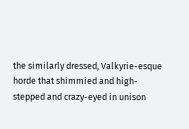the similarly dressed, Valkyrie-esque horde that shimmied and high-stepped and crazy-eyed in unison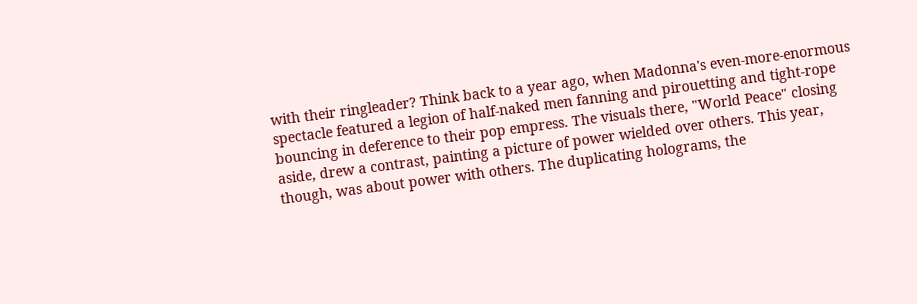with their ringleader? Think back to a year ago, when Madonna's even-more-enormous spectacle featured a legion of half-naked men fanning and pirouetting and tight-rope bouncing in deference to their pop empress. The visuals there, "World Peace" closing aside, drew a contrast, painting a picture of power wielded over others. This year, though, was about power with others. The duplicating holograms, the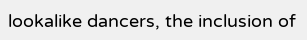lookalike dancers, the inclusion of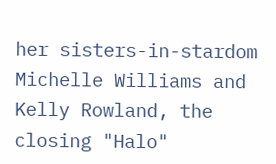her sisters-in-stardom Michelle Williams and Kelly Rowland, the closing "Halo"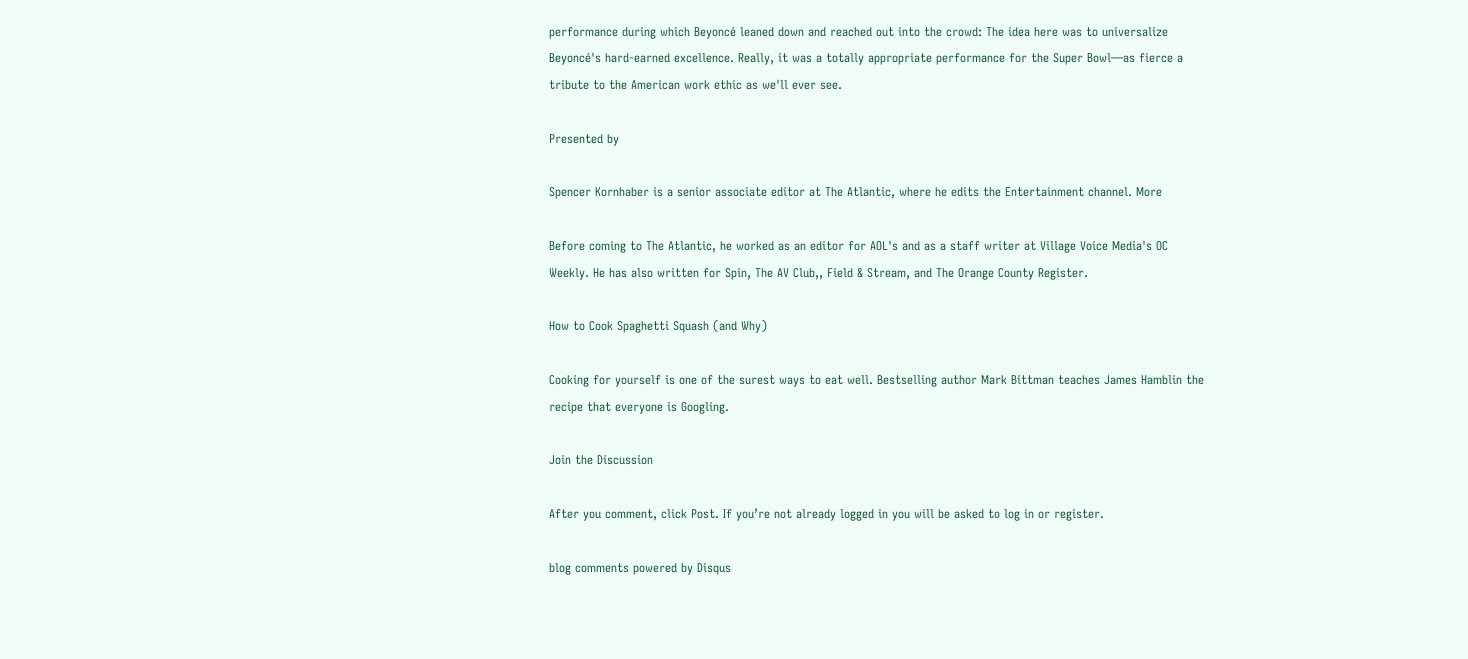performance during which Beyoncé leaned down and reached out into the crowd: The idea here was to universalize Beyoncé's hard-earned excellence. Really, it was a totally appropriate performance for the Super Bowl—as fierce a tribute to the American work ethic as we'll ever see.

Presented by

Spencer Kornhaber is a senior associate editor at The Atlantic, where he edits the Entertainment channel. More

Before coming to The Atlantic, he worked as an editor for AOL's and as a staff writer at Village Voice Media's OC Weekly. He has also written for Spin, The AV Club,, Field & Stream, and The Orange County Register.

How to Cook Spaghetti Squash (and Why)

Cooking for yourself is one of the surest ways to eat well. Bestselling author Mark Bittman teaches James Hamblin the recipe that everyone is Googling.

Join the Discussion

After you comment, click Post. If you’re not already logged in you will be asked to log in or register.

blog comments powered by Disqus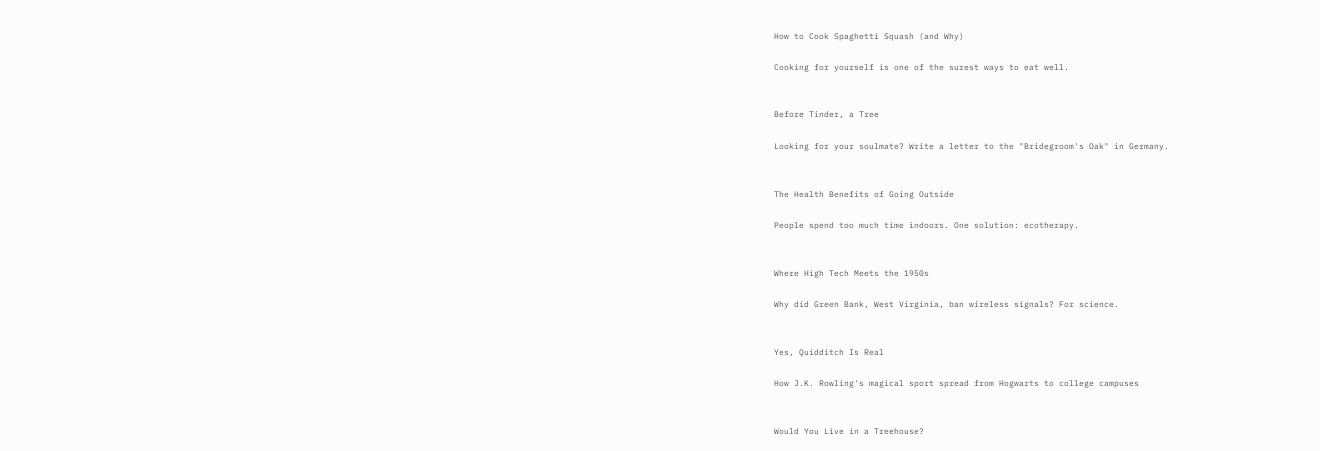How to Cook Spaghetti Squash (and Why)

Cooking for yourself is one of the surest ways to eat well.


Before Tinder, a Tree

Looking for your soulmate? Write a letter to the "Bridegroom's Oak" in Germany.


The Health Benefits of Going Outside

People spend too much time indoors. One solution: ecotherapy.


Where High Tech Meets the 1950s

Why did Green Bank, West Virginia, ban wireless signals? For science.


Yes, Quidditch Is Real

How J.K. Rowling's magical sport spread from Hogwarts to college campuses


Would You Live in a Treehouse?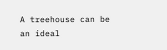A treehouse can be an ideal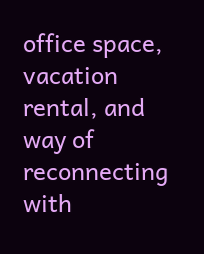office space, vacation rental, and way of reconnecting with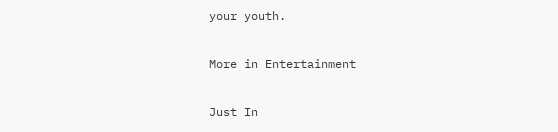your youth.

More in Entertainment

Just In